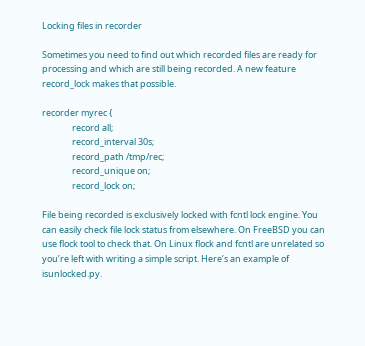Locking files in recorder

Sometimes you need to find out which recorded files are ready for processing and which are still being recorded. A new feature record_lock makes that possible.

recorder myrec {
               record all;
               record_interval 30s;
               record_path /tmp/rec;
               record_unique on;
               record_lock on;

File being recorded is exclusively locked with fcntl lock engine. You can easily check file lock status from elsewhere. On FreeBSD you can use flock tool to check that. On Linux flock and fcntl are unrelated so you’re left with writing a simple script. Here’s an example of isunlocked.py.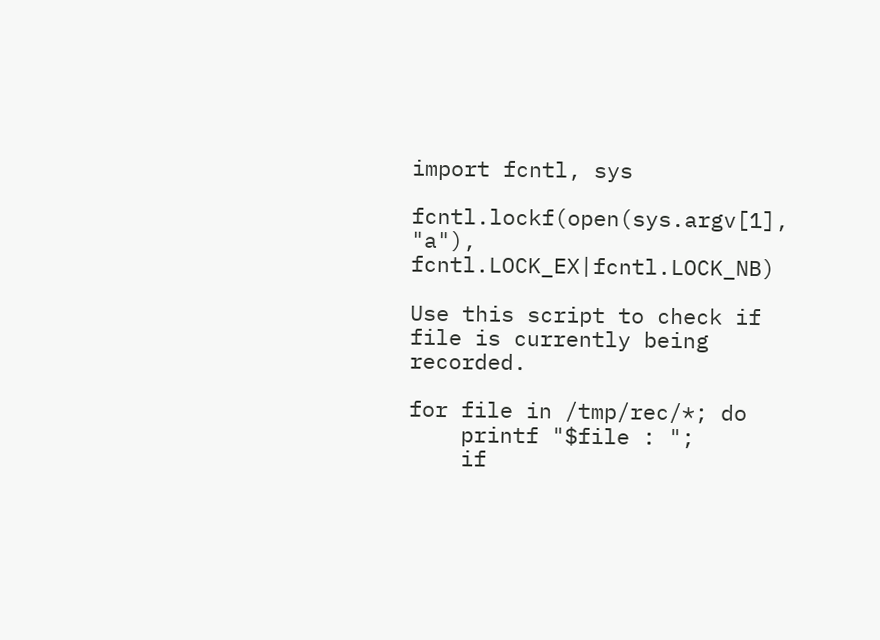import fcntl, sys

fcntl.lockf(open(sys.argv[1], "a"), fcntl.LOCK_EX|fcntl.LOCK_NB)

Use this script to check if file is currently being recorded.

for file in /tmp/rec/*; do
    printf "$file : ";
    if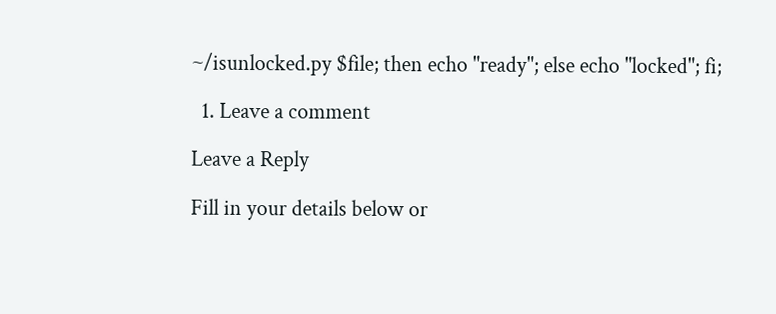~/isunlocked.py $file; then echo "ready"; else echo "locked"; fi;

  1. Leave a comment

Leave a Reply

Fill in your details below or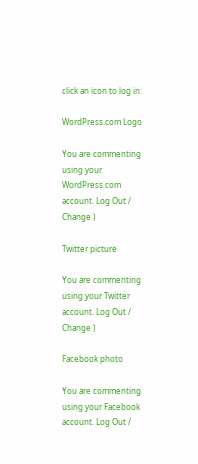click an icon to log in:

WordPress.com Logo

You are commenting using your WordPress.com account. Log Out / Change )

Twitter picture

You are commenting using your Twitter account. Log Out / Change )

Facebook photo

You are commenting using your Facebook account. Log Out /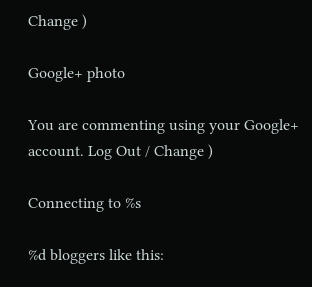Change )

Google+ photo

You are commenting using your Google+ account. Log Out / Change )

Connecting to %s

%d bloggers like this: